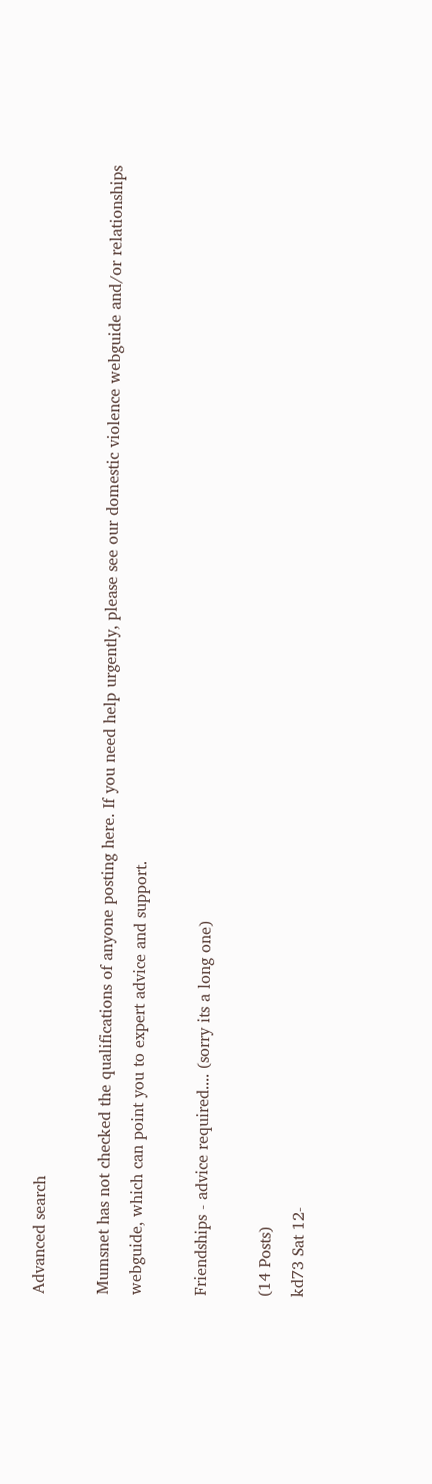Advanced search

Mumsnet has not checked the qualifications of anyone posting here. If you need help urgently, please see our domestic violence webguide and/or relationships webguide, which can point you to expert advice and support.

Friendships - advice required.... (sorry its a long one)

(14 Posts)
kd73 Sat 12-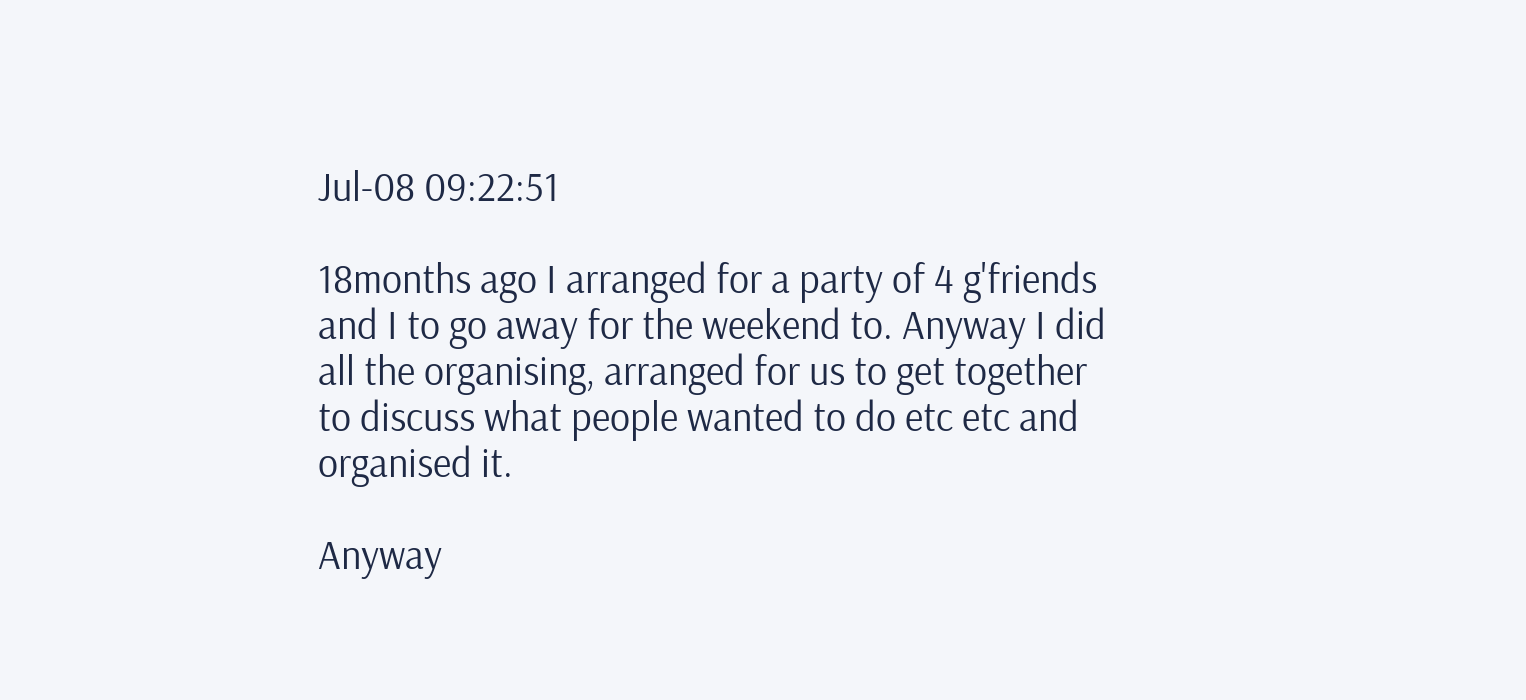Jul-08 09:22:51

18months ago I arranged for a party of 4 g'friends and I to go away for the weekend to. Anyway I did all the organising, arranged for us to get together to discuss what people wanted to do etc etc and organised it.

Anyway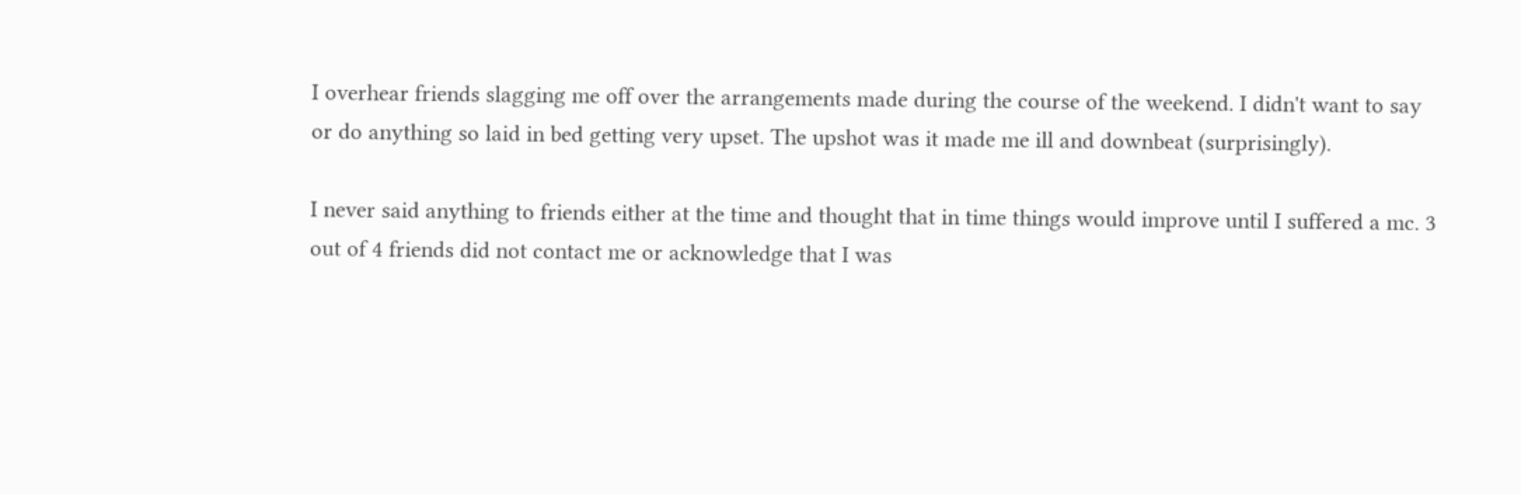I overhear friends slagging me off over the arrangements made during the course of the weekend. I didn't want to say or do anything so laid in bed getting very upset. The upshot was it made me ill and downbeat (surprisingly).

I never said anything to friends either at the time and thought that in time things would improve until I suffered a mc. 3 out of 4 friends did not contact me or acknowledge that I was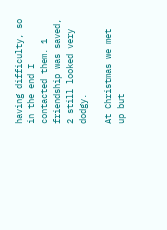having difficulty, so in the end I contacted them. 1 friendship was saved, 2 still looked very dodgy.

At Christmas we met up but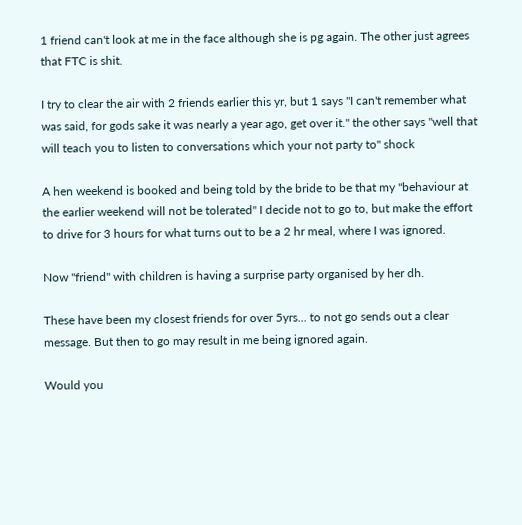1 friend can't look at me in the face although she is pg again. The other just agrees that FTC is shit.

I try to clear the air with 2 friends earlier this yr, but 1 says "I can't remember what was said, for gods sake it was nearly a year ago, get over it." the other says "well that will teach you to listen to conversations which your not party to" shock

A hen weekend is booked and being told by the bride to be that my "behaviour at the earlier weekend will not be tolerated" I decide not to go to, but make the effort to drive for 3 hours for what turns out to be a 2 hr meal, where I was ignored.

Now "friend" with children is having a surprise party organised by her dh.

These have been my closest friends for over 5yrs... to not go sends out a clear message. But then to go may result in me being ignored again.

Would you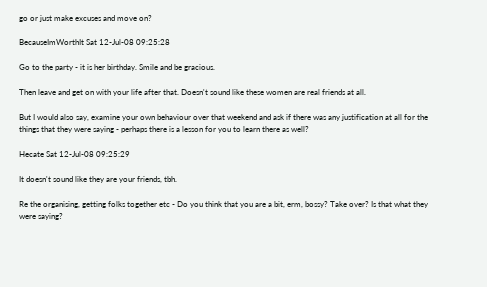go or just make excuses and move on?

BecauseImWorthIt Sat 12-Jul-08 09:25:28

Go to the party - it is her birthday. Smile and be gracious.

Then leave and get on with your life after that. Doesn't sound like these women are real friends at all.

But I would also say, examine your own behaviour over that weekend and ask if there was any justification at all for the things that they were saying - perhaps there is a lesson for you to learn there as well?

Hecate Sat 12-Jul-08 09:25:29

It doesn't sound like they are your friends, tbh.

Re the organising, getting folks together etc - Do you think that you are a bit, erm, bossy? Take over? Is that what they were saying?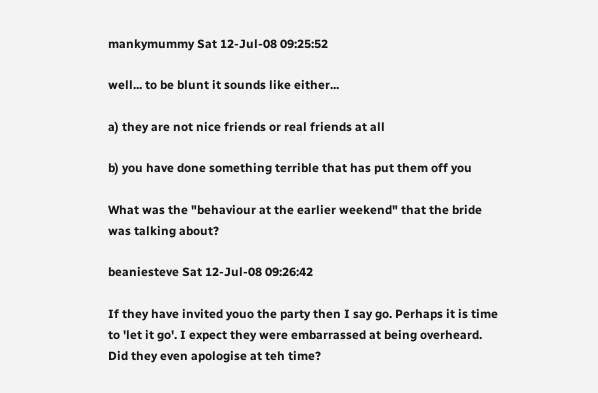mankymummy Sat 12-Jul-08 09:25:52

well... to be blunt it sounds like either...

a) they are not nice friends or real friends at all

b) you have done something terrible that has put them off you

What was the "behaviour at the earlier weekend" that the bride was talking about?

beaniesteve Sat 12-Jul-08 09:26:42

If they have invited youo the party then I say go. Perhaps it is time to 'let it go'. I expect they were embarrassed at being overheard. Did they even apologise at teh time?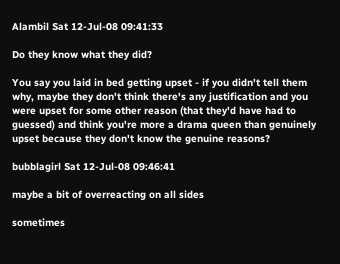Alambil Sat 12-Jul-08 09:41:33

Do they know what they did?

You say you laid in bed getting upset - if you didn't tell them why, maybe they don't think there's any justification and you were upset for some other reason (that they'd have had to guessed) and think you're more a drama queen than genuinely upset because they don't know the genuine reasons?

bubblagirl Sat 12-Jul-08 09:46:41

maybe a bit of overreacting on all sides

sometimes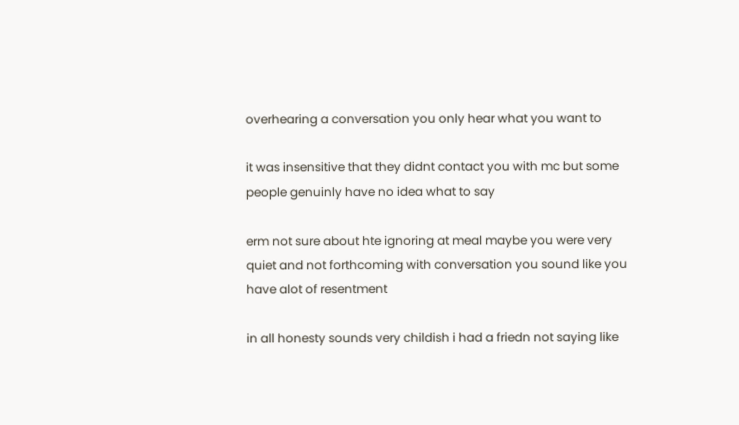overhearing a conversation you only hear what you want to

it was insensitive that they didnt contact you with mc but some people genuinly have no idea what to say

erm not sure about hte ignoring at meal maybe you were very quiet and not forthcoming with conversation you sound like you have alot of resentment

in all honesty sounds very childish i had a friedn not saying like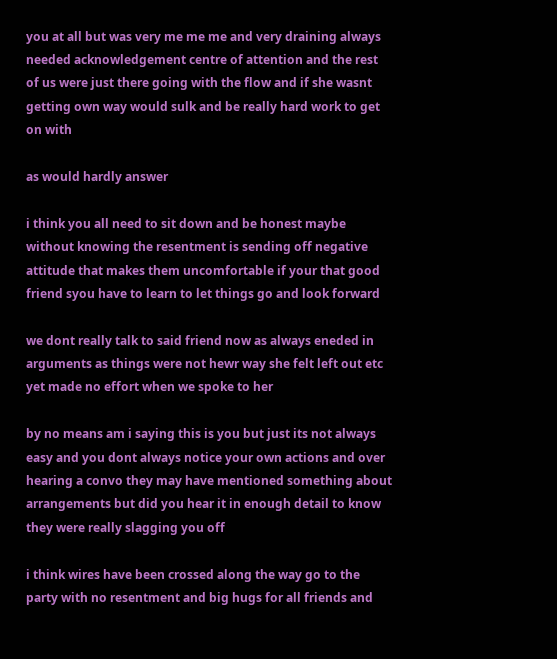you at all but was very me me me and very draining always needed acknowledgement centre of attention and the rest of us were just there going with the flow and if she wasnt getting own way would sulk and be really hard work to get on with

as would hardly answer

i think you all need to sit down and be honest maybe without knowing the resentment is sending off negative attitude that makes them uncomfortable if your that good friend syou have to learn to let things go and look forward

we dont really talk to said friend now as always eneded in arguments as things were not hewr way she felt left out etc yet made no effort when we spoke to her

by no means am i saying this is you but just its not always easy and you dont always notice your own actions and over hearing a convo they may have mentioned something about arrangements but did you hear it in enough detail to know they were really slagging you off

i think wires have been crossed along the way go to the party with no resentment and big hugs for all friends and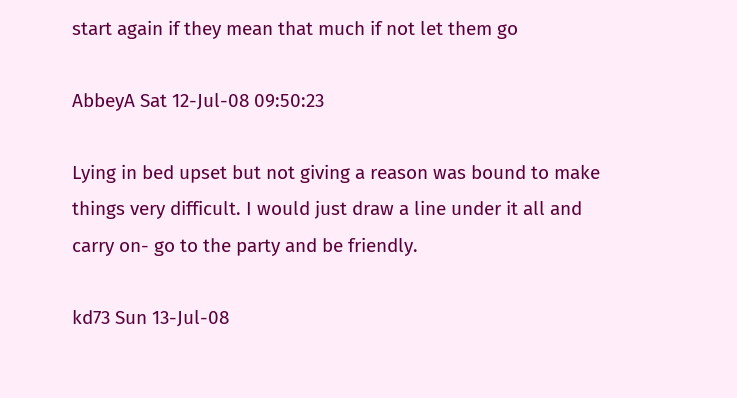start again if they mean that much if not let them go

AbbeyA Sat 12-Jul-08 09:50:23

Lying in bed upset but not giving a reason was bound to make things very difficult. I would just draw a line under it all and carry on- go to the party and be friendly.

kd73 Sun 13-Jul-08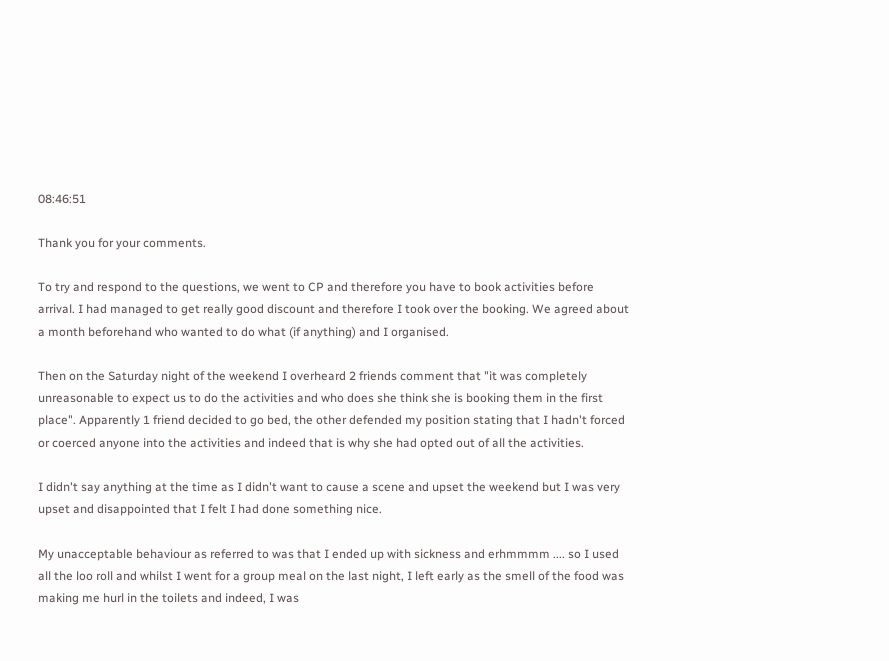08:46:51

Thank you for your comments.

To try and respond to the questions, we went to CP and therefore you have to book activities before arrival. I had managed to get really good discount and therefore I took over the booking. We agreed about a month beforehand who wanted to do what (if anything) and I organised.

Then on the Saturday night of the weekend I overheard 2 friends comment that "it was completely unreasonable to expect us to do the activities and who does she think she is booking them in the first place". Apparently 1 friend decided to go bed, the other defended my position stating that I hadn't forced or coerced anyone into the activities and indeed that is why she had opted out of all the activities.

I didn't say anything at the time as I didn't want to cause a scene and upset the weekend but I was very upset and disappointed that I felt I had done something nice.

My unacceptable behaviour as referred to was that I ended up with sickness and erhmmmm .... so I used all the loo roll and whilst I went for a group meal on the last night, I left early as the smell of the food was making me hurl in the toilets and indeed, I was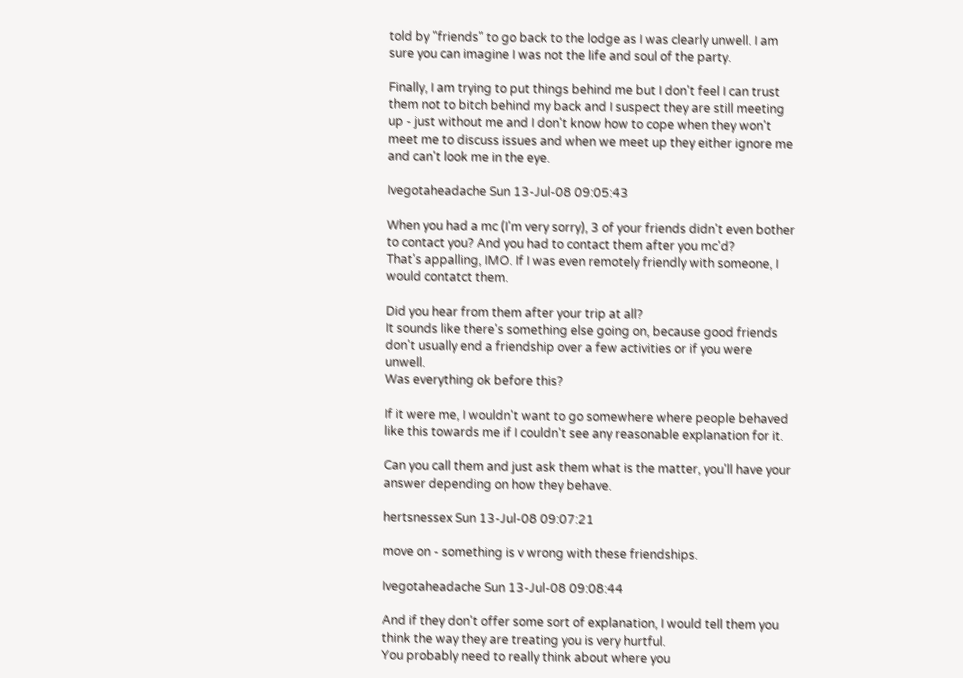told by "friends" to go back to the lodge as I was clearly unwell. I am sure you can imagine I was not the life and soul of the party.

Finally, I am trying to put things behind me but I don't feel I can trust them not to bitch behind my back and I suspect they are still meeting up - just without me and I don't know how to cope when they won't meet me to discuss issues and when we meet up they either ignore me and can't look me in the eye.

Ivegotaheadache Sun 13-Jul-08 09:05:43

When you had a mc (I'm very sorry), 3 of your friends didn't even bother to contact you? And you had to contact them after you mc'd?
That's appalling, IMO. If I was even remotely friendly with someone, I would contatct them.

Did you hear from them after your trip at all?
It sounds like there's something else going on, because good friends don't usually end a friendship over a few activities or if you were unwell.
Was everything ok before this?

If it were me, I wouldn't want to go somewhere where people behaved like this towards me if I couldn't see any reasonable explanation for it.

Can you call them and just ask them what is the matter, you'll have your answer depending on how they behave.

hertsnessex Sun 13-Jul-08 09:07:21

move on - something is v wrong with these friendships.

Ivegotaheadache Sun 13-Jul-08 09:08:44

And if they don't offer some sort of explanation, I would tell them you think the way they are treating you is very hurtful.
You probably need to really think about where you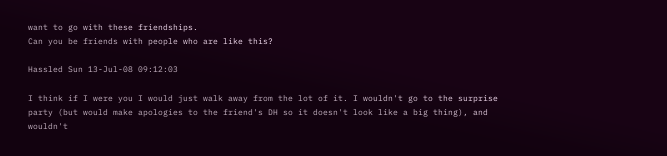want to go with these friendships.
Can you be friends with people who are like this?

Hassled Sun 13-Jul-08 09:12:03

I think if I were you I would just walk away from the lot of it. I wouldn't go to the surprise party (but would make apologies to the friend's DH so it doesn't look like a big thing), and wouldn't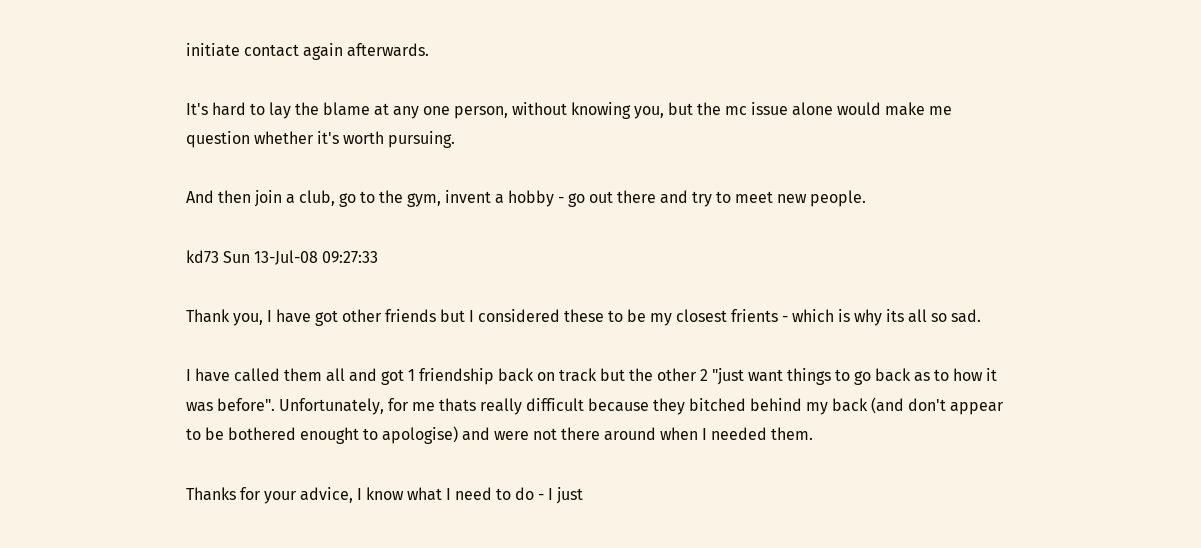initiate contact again afterwards.

It's hard to lay the blame at any one person, without knowing you, but the mc issue alone would make me question whether it's worth pursuing.

And then join a club, go to the gym, invent a hobby - go out there and try to meet new people.

kd73 Sun 13-Jul-08 09:27:33

Thank you, I have got other friends but I considered these to be my closest frients - which is why its all so sad.

I have called them all and got 1 friendship back on track but the other 2 "just want things to go back as to how it was before". Unfortunately, for me thats really difficult because they bitched behind my back (and don't appear to be bothered enought to apologise) and were not there around when I needed them.

Thanks for your advice, I know what I need to do - I just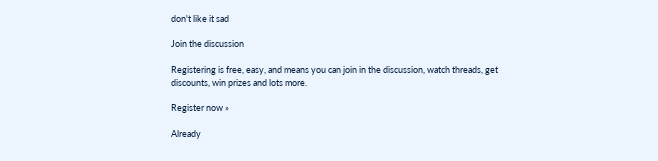don't like it sad

Join the discussion

Registering is free, easy, and means you can join in the discussion, watch threads, get discounts, win prizes and lots more.

Register now »

Already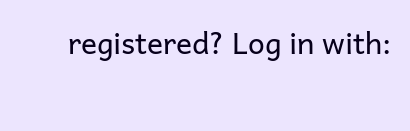registered? Log in with: